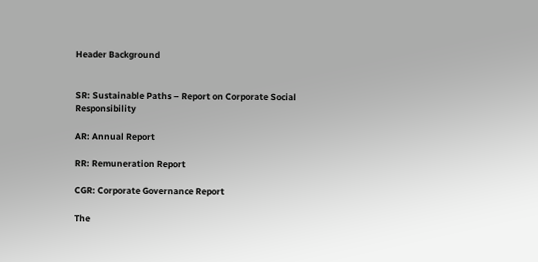Header Background


SR: Sustainable Paths – Report on Corporate Social Responsibility

AR: Annual Report

RR: Remuneration Report

CGR: Corporate Governance Report

The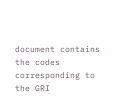document contains the codes corresponding to the GRI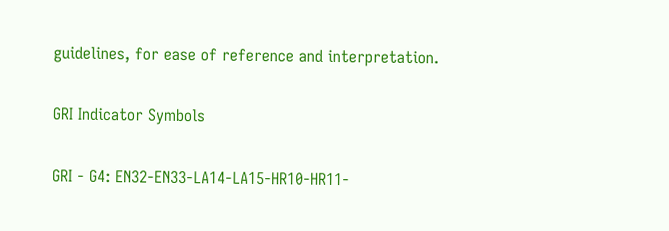guidelines, for ease of reference and interpretation.

GRI Indicator Symbols

GRI - G4: EN32-EN33-LA14-LA15-HR10-HR11-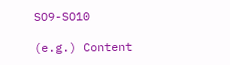SO9-SO10

(e.g.) Content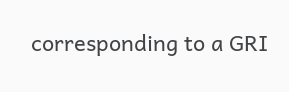corresponding to a GRI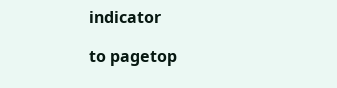indicator

to pagetop